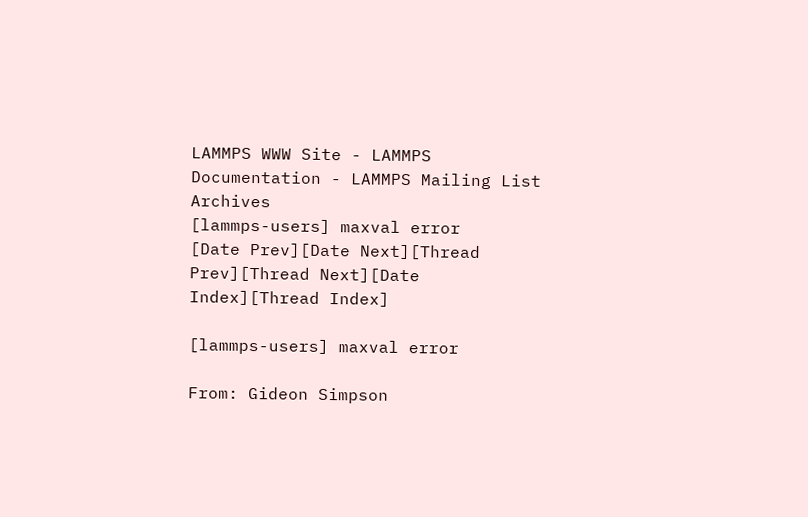LAMMPS WWW Site - LAMMPS Documentation - LAMMPS Mailing List Archives
[lammps-users] maxval error
[Date Prev][Date Next][Thread Prev][Thread Next][Date Index][Thread Index]

[lammps-users] maxval error

From: Gideon Simpson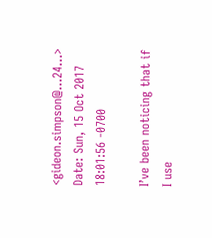<gideon.simpson@...24...>
Date: Sun, 15 Oct 2017 18:01:56 -0700

I’ve been noticing that if I use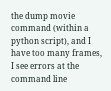the dump movie command (within a python script), and I have too many frames, I see errors at the command line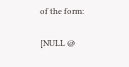of the form:

[NULL @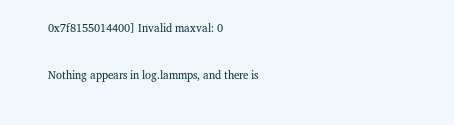0x7f8155014400] Invalid maxval: 0

Nothing appears in log.lammps, and there is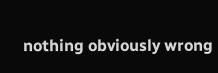nothing obviously wrong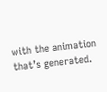with the animation that’s generated.